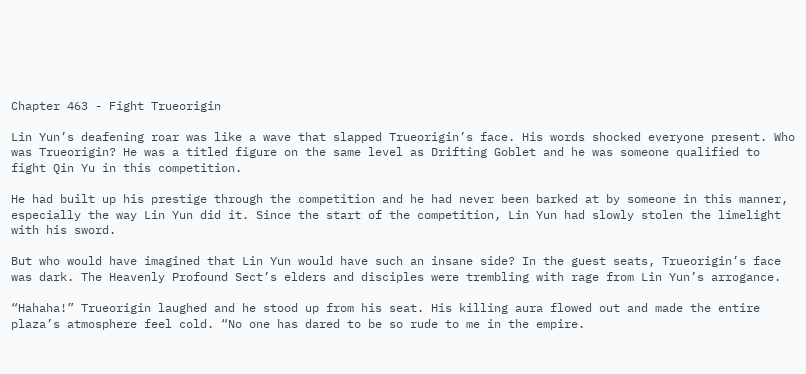Chapter 463 - Fight Trueorigin

Lin Yun’s deafening roar was like a wave that slapped Trueorigin’s face. His words shocked everyone present. Who was Trueorigin? He was a titled figure on the same level as Drifting Goblet and he was someone qualified to fight Qin Yu in this competition.

He had built up his prestige through the competition and he had never been barked at by someone in this manner, especially the way Lin Yun did it. Since the start of the competition, Lin Yun had slowly stolen the limelight with his sword.

But who would have imagined that Lin Yun would have such an insane side? In the guest seats, Trueorigin’s face was dark. The Heavenly Profound Sect’s elders and disciples were trembling with rage from Lin Yun’s arrogance.

“Hahaha!” Trueorigin laughed and he stood up from his seat. His killing aura flowed out and made the entire plaza’s atmosphere feel cold. “No one has dared to be so rude to me in the empire.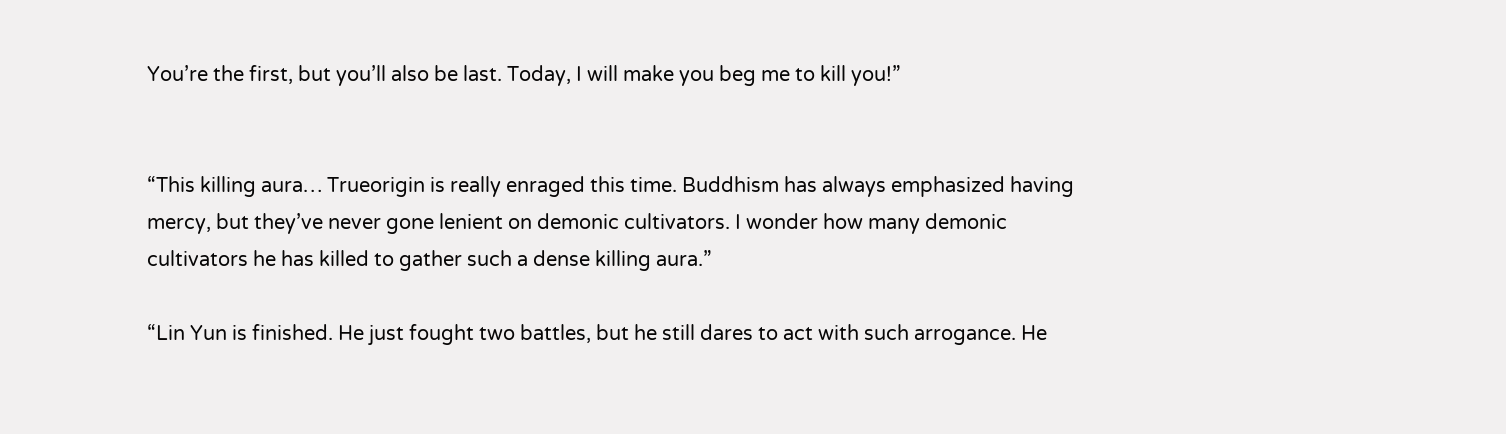You’re the first, but you’ll also be last. Today, I will make you beg me to kill you!”


“This killing aura… Trueorigin is really enraged this time. Buddhism has always emphasized having mercy, but they’ve never gone lenient on demonic cultivators. I wonder how many demonic cultivators he has killed to gather such a dense killing aura.”

“Lin Yun is finished. He just fought two battles, but he still dares to act with such arrogance. He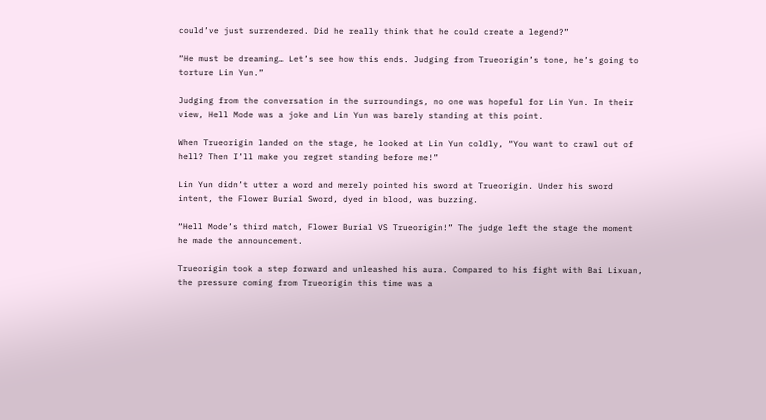could’ve just surrendered. Did he really think that he could create a legend?”

“He must be dreaming… Let’s see how this ends. Judging from Trueorigin’s tone, he’s going to torture Lin Yun.”

Judging from the conversation in the surroundings, no one was hopeful for Lin Yun. In their view, Hell Mode was a joke and Lin Yun was barely standing at this point.

When Trueorigin landed on the stage, he looked at Lin Yun coldly, “You want to crawl out of hell? Then I’ll make you regret standing before me!”

Lin Yun didn’t utter a word and merely pointed his sword at Trueorigin. Under his sword intent, the Flower Burial Sword, dyed in blood, was buzzing.

“Hell Mode’s third match, Flower Burial VS Trueorigin!” The judge left the stage the moment he made the announcement.

Trueorigin took a step forward and unleashed his aura. Compared to his fight with Bai Lixuan, the pressure coming from Trueorigin this time was a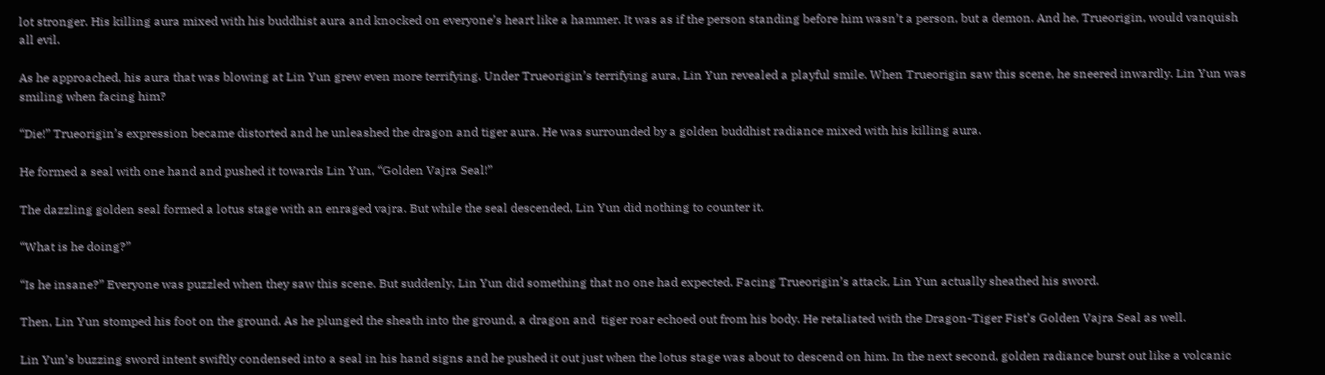lot stronger. His killing aura mixed with his buddhist aura and knocked on everyone’s heart like a hammer. It was as if the person standing before him wasn’t a person, but a demon. And he, Trueorigin, would vanquish all evil.

As he approached, his aura that was blowing at Lin Yun grew even more terrifying. Under Trueorigin’s terrifying aura, Lin Yun revealed a playful smile. When Trueorigin saw this scene, he sneered inwardly. Lin Yun was smiling when facing him?

“Die!” Trueorigin’s expression became distorted and he unleashed the dragon and tiger aura. He was surrounded by a golden buddhist radiance mixed with his killing aura.

He formed a seal with one hand and pushed it towards Lin Yun, “Golden Vajra Seal!”

The dazzling golden seal formed a lotus stage with an enraged vajra. But while the seal descended, Lin Yun did nothing to counter it.

“What is he doing?”

“Is he insane?” Everyone was puzzled when they saw this scene. But suddenly, Lin Yun did something that no one had expected. Facing Trueorigin’s attack, Lin Yun actually sheathed his sword.

Then, Lin Yun stomped his foot on the ground. As he plunged the sheath into the ground, a dragon and  tiger roar echoed out from his body. He retaliated with the Dragon-Tiger Fist’s Golden Vajra Seal as well.

Lin Yun’s buzzing sword intent swiftly condensed into a seal in his hand signs and he pushed it out just when the lotus stage was about to descend on him. In the next second, golden radiance burst out like a volcanic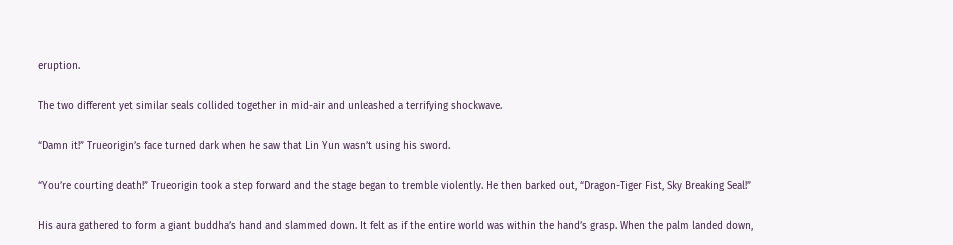eruption.

The two different yet similar seals collided together in mid-air and unleashed a terrifying shockwave.

“Damn it!” Trueorigin’s face turned dark when he saw that Lin Yun wasn’t using his sword.

“You’re courting death!” Trueorigin took a step forward and the stage began to tremble violently. He then barked out, “Dragon-Tiger Fist, Sky Breaking Seal!”

His aura gathered to form a giant buddha’s hand and slammed down. It felt as if the entire world was within the hand’s grasp. When the palm landed down,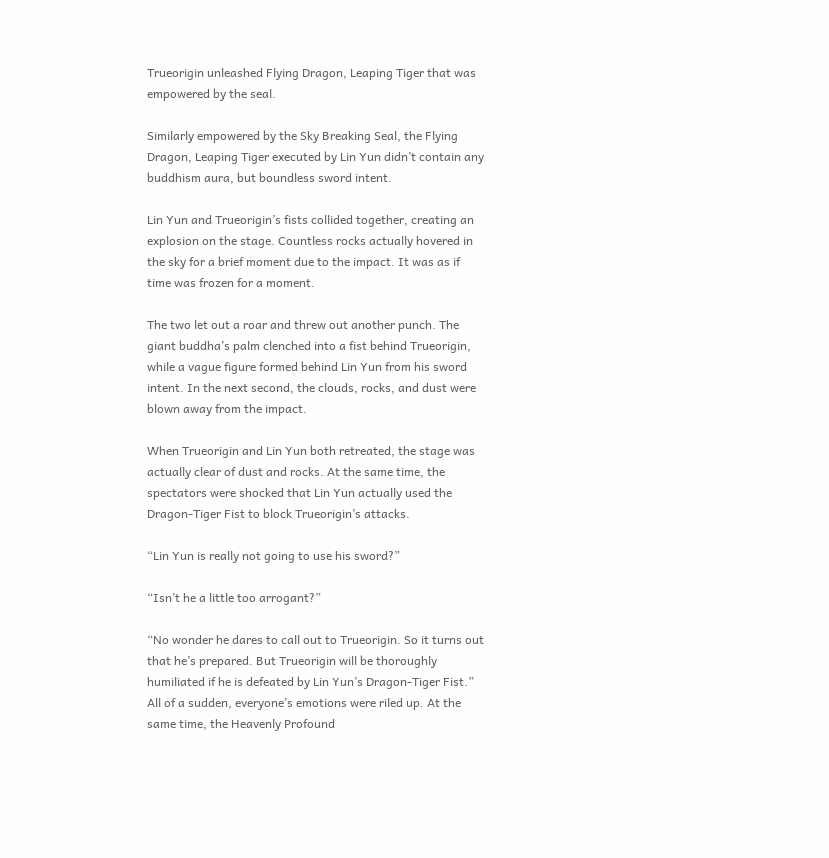Trueorigin unleashed Flying Dragon, Leaping Tiger that was empowered by the seal.

Similarly empowered by the Sky Breaking Seal, the Flying Dragon, Leaping Tiger executed by Lin Yun didn’t contain any buddhism aura, but boundless sword intent.

Lin Yun and Trueorigin’s fists collided together, creating an explosion on the stage. Countless rocks actually hovered in the sky for a brief moment due to the impact. It was as if time was frozen for a moment.

The two let out a roar and threw out another punch. The giant buddha’s palm clenched into a fist behind Trueorigin, while a vague figure formed behind Lin Yun from his sword intent. In the next second, the clouds, rocks, and dust were blown away from the impact.

When Trueorigin and Lin Yun both retreated, the stage was actually clear of dust and rocks. At the same time, the spectators were shocked that Lin Yun actually used the Dragon-Tiger Fist to block Trueorigin’s attacks.

“Lin Yun is really not going to use his sword?”

“Isn’t he a little too arrogant?”

“No wonder he dares to call out to Trueorigin. So it turns out that he’s prepared. But Trueorigin will be thoroughly humiliated if he is defeated by Lin Yun’s Dragon-Tiger Fist.” All of a sudden, everyone’s emotions were riled up. At the same time, the Heavenly Profound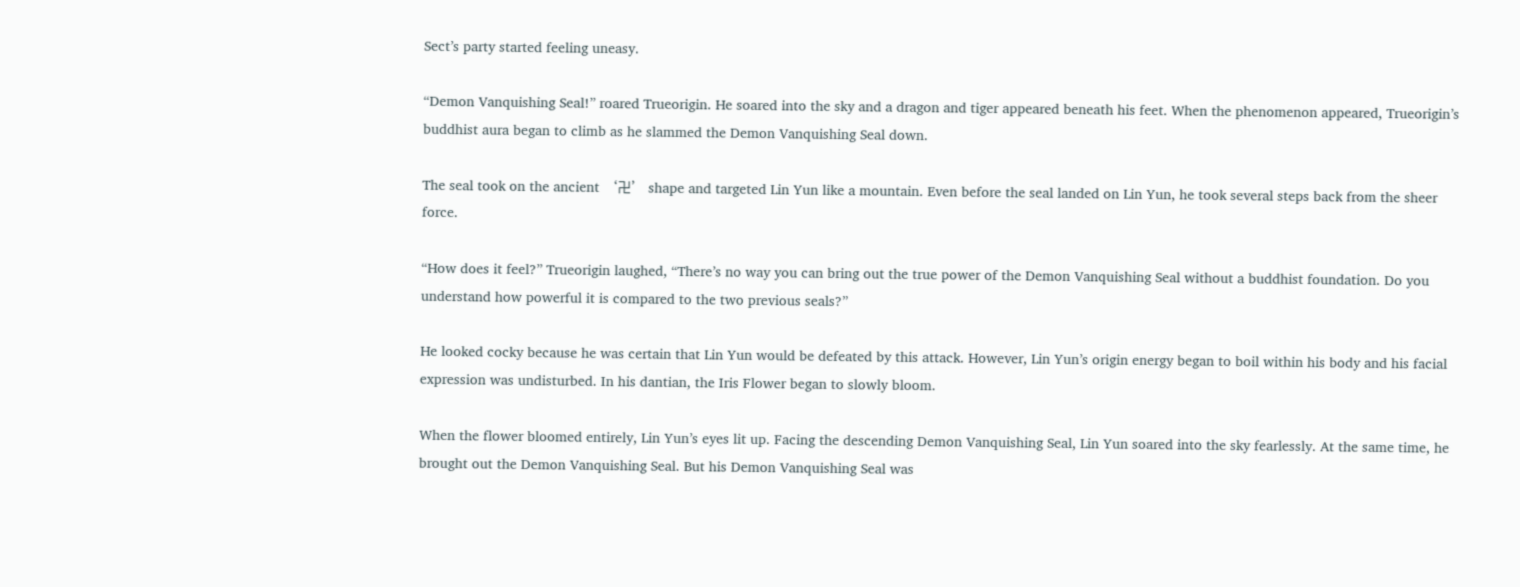Sect’s party started feeling uneasy.

“Demon Vanquishing Seal!” roared Trueorigin. He soared into the sky and a dragon and tiger appeared beneath his feet. When the phenomenon appeared, Trueorigin’s buddhist aura began to climb as he slammed the Demon Vanquishing Seal down.

The seal took on the ancient ‘卍’ shape and targeted Lin Yun like a mountain. Even before the seal landed on Lin Yun, he took several steps back from the sheer force.

“How does it feel?” Trueorigin laughed, “There’s no way you can bring out the true power of the Demon Vanquishing Seal without a buddhist foundation. Do you understand how powerful it is compared to the two previous seals?”

He looked cocky because he was certain that Lin Yun would be defeated by this attack. However, Lin Yun’s origin energy began to boil within his body and his facial expression was undisturbed. In his dantian, the Iris Flower began to slowly bloom.

When the flower bloomed entirely, Lin Yun’s eyes lit up. Facing the descending Demon Vanquishing Seal, Lin Yun soared into the sky fearlessly. At the same time, he brought out the Demon Vanquishing Seal. But his Demon Vanquishing Seal was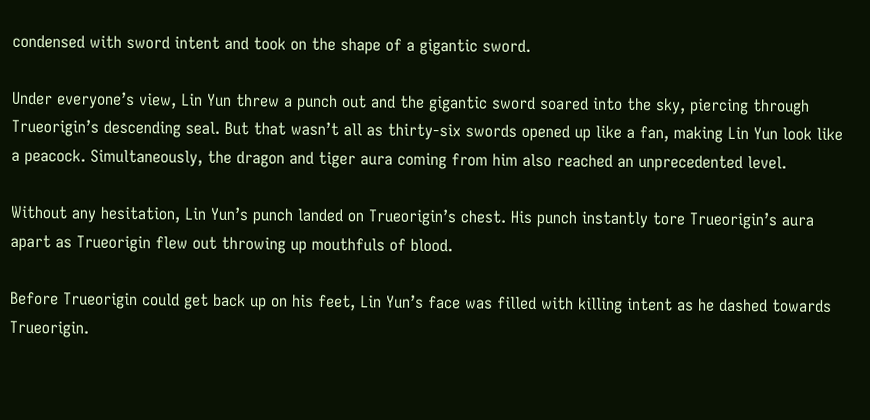condensed with sword intent and took on the shape of a gigantic sword.

Under everyone’s view, Lin Yun threw a punch out and the gigantic sword soared into the sky, piercing through Trueorigin’s descending seal. But that wasn’t all as thirty-six swords opened up like a fan, making Lin Yun look like a peacock. Simultaneously, the dragon and tiger aura coming from him also reached an unprecedented level.

Without any hesitation, Lin Yun’s punch landed on Trueorigin’s chest. His punch instantly tore Trueorigin’s aura apart as Trueorigin flew out throwing up mouthfuls of blood.

Before Trueorigin could get back up on his feet, Lin Yun’s face was filled with killing intent as he dashed towards Trueorigin.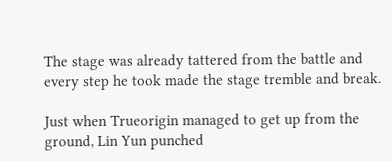The stage was already tattered from the battle and every step he took made the stage tremble and break.

Just when Trueorigin managed to get up from the ground, Lin Yun punched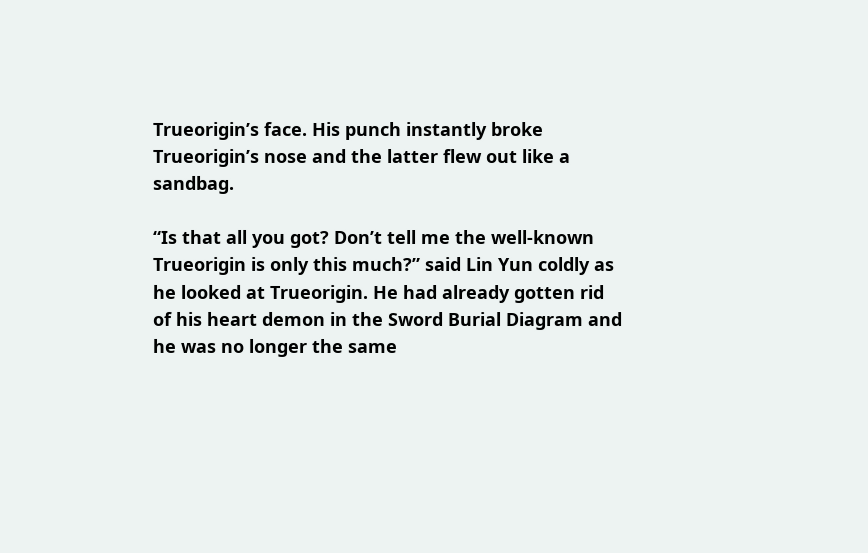Trueorigin’s face. His punch instantly broke Trueorigin’s nose and the latter flew out like a sandbag.

“Is that all you got? Don’t tell me the well-known Trueorigin is only this much?” said Lin Yun coldly as he looked at Trueorigin. He had already gotten rid of his heart demon in the Sword Burial Diagram and he was no longer the same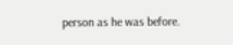person as he was before.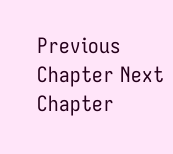Previous Chapter Next Chapter